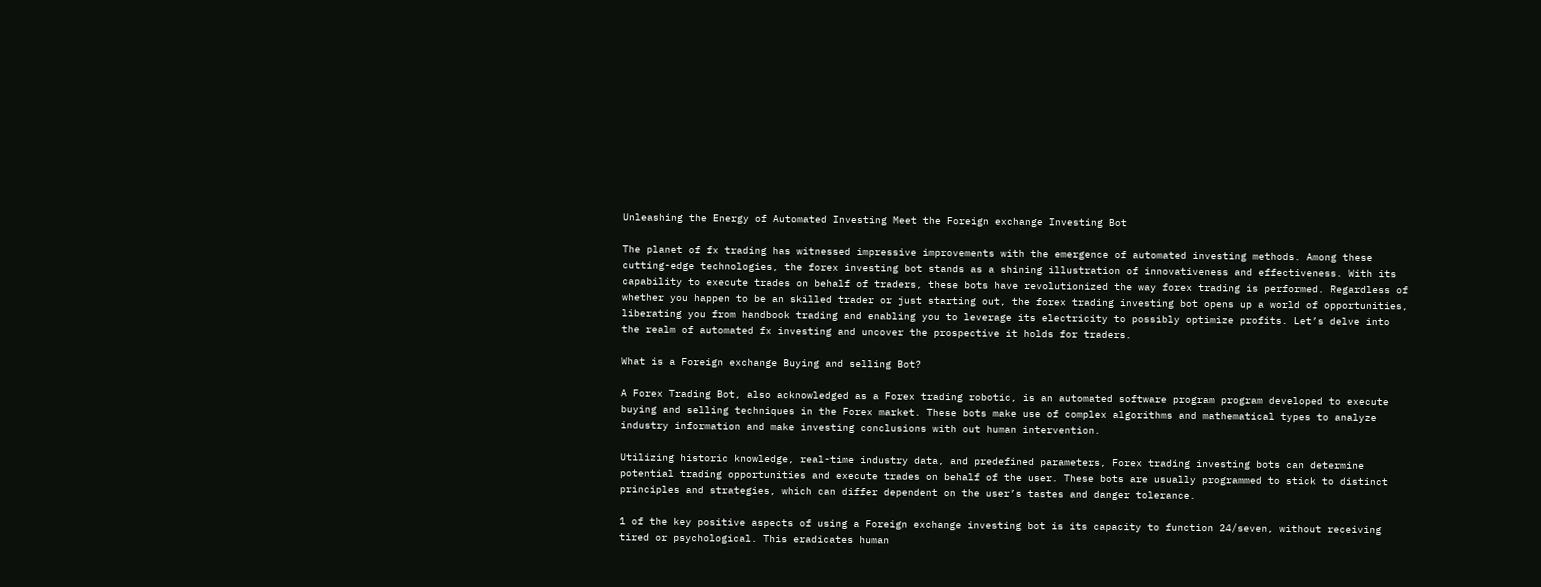Unleashing the Energy of Automated Investing Meet the Foreign exchange Investing Bot

The planet of fx trading has witnessed impressive improvements with the emergence of automated investing methods. Among these cutting-edge technologies, the forex investing bot stands as a shining illustration of innovativeness and effectiveness. With its capability to execute trades on behalf of traders, these bots have revolutionized the way forex trading is performed. Regardless of whether you happen to be an skilled trader or just starting out, the forex trading investing bot opens up a world of opportunities, liberating you from handbook trading and enabling you to leverage its electricity to possibly optimize profits. Let’s delve into the realm of automated fx investing and uncover the prospective it holds for traders.

What is a Foreign exchange Buying and selling Bot?

A Forex Trading Bot, also acknowledged as a Forex trading robotic, is an automated software program program developed to execute buying and selling techniques in the Forex market. These bots make use of complex algorithms and mathematical types to analyze industry information and make investing conclusions with out human intervention.

Utilizing historic knowledge, real-time industry data, and predefined parameters, Forex trading investing bots can determine potential trading opportunities and execute trades on behalf of the user. These bots are usually programmed to stick to distinct principles and strategies, which can differ dependent on the user’s tastes and danger tolerance.

1 of the key positive aspects of using a Foreign exchange investing bot is its capacity to function 24/seven, without receiving tired or psychological. This eradicates human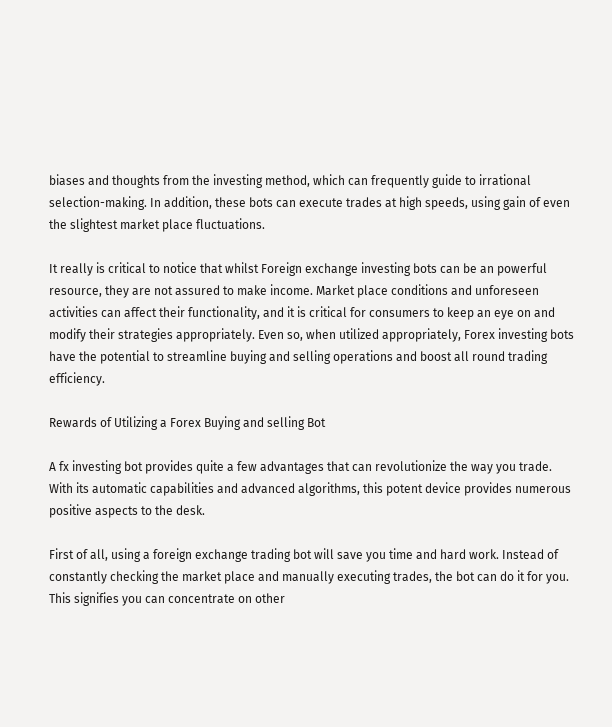biases and thoughts from the investing method, which can frequently guide to irrational selection-making. In addition, these bots can execute trades at high speeds, using gain of even the slightest market place fluctuations.

It really is critical to notice that whilst Foreign exchange investing bots can be an powerful resource, they are not assured to make income. Market place conditions and unforeseen activities can affect their functionality, and it is critical for consumers to keep an eye on and modify their strategies appropriately. Even so, when utilized appropriately, Forex investing bots have the potential to streamline buying and selling operations and boost all round trading efficiency.

Rewards of Utilizing a Forex Buying and selling Bot

A fx investing bot provides quite a few advantages that can revolutionize the way you trade. With its automatic capabilities and advanced algorithms, this potent device provides numerous positive aspects to the desk.

First of all, using a foreign exchange trading bot will save you time and hard work. Instead of constantly checking the market place and manually executing trades, the bot can do it for you. This signifies you can concentrate on other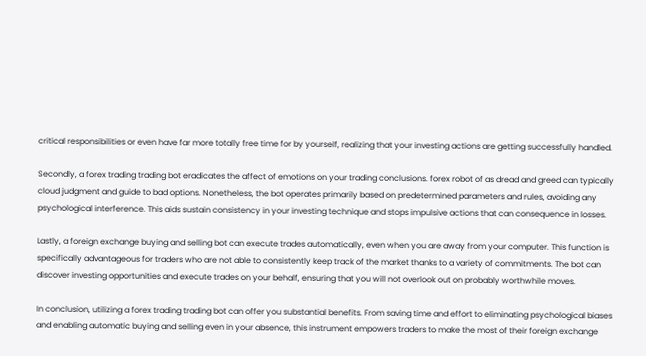critical responsibilities or even have far more totally free time for by yourself, realizing that your investing actions are getting successfully handled.

Secondly, a forex trading trading bot eradicates the affect of emotions on your trading conclusions. forex robot of as dread and greed can typically cloud judgment and guide to bad options. Nonetheless, the bot operates primarily based on predetermined parameters and rules, avoiding any psychological interference. This aids sustain consistency in your investing technique and stops impulsive actions that can consequence in losses.

Lastly, a foreign exchange buying and selling bot can execute trades automatically, even when you are away from your computer. This function is specifically advantageous for traders who are not able to consistently keep track of the market thanks to a variety of commitments. The bot can discover investing opportunities and execute trades on your behalf, ensuring that you will not overlook out on probably worthwhile moves.

In conclusion, utilizing a forex trading trading bot can offer you substantial benefits. From saving time and effort to eliminating psychological biases and enabling automatic buying and selling even in your absence, this instrument empowers traders to make the most of their foreign exchange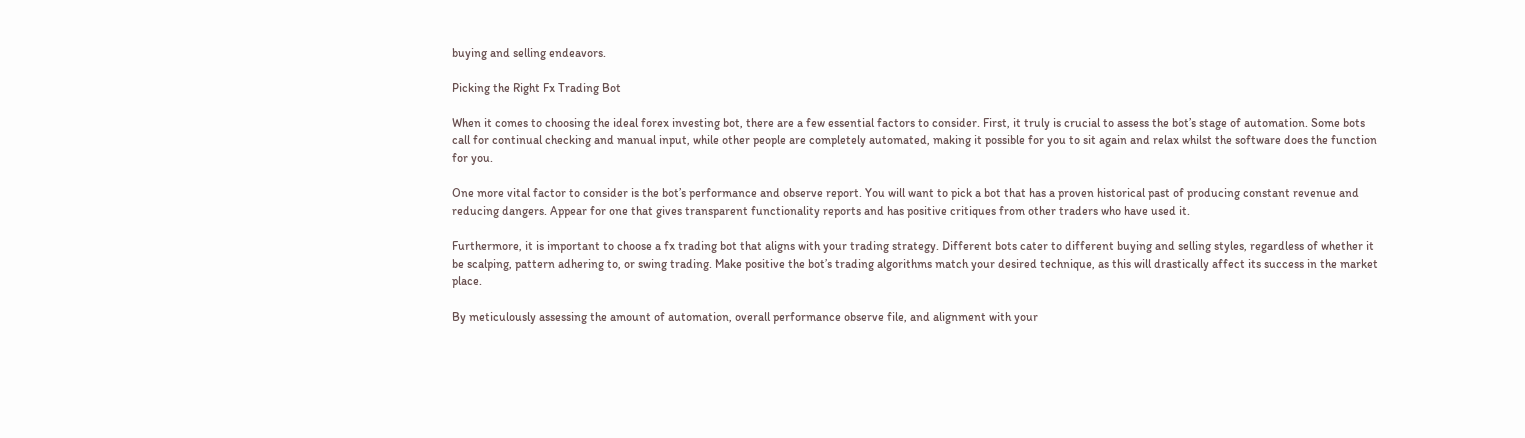buying and selling endeavors.

Picking the Right Fx Trading Bot

When it comes to choosing the ideal forex investing bot, there are a few essential factors to consider. First, it truly is crucial to assess the bot’s stage of automation. Some bots call for continual checking and manual input, while other people are completely automated, making it possible for you to sit again and relax whilst the software does the function for you.

One more vital factor to consider is the bot’s performance and observe report. You will want to pick a bot that has a proven historical past of producing constant revenue and reducing dangers. Appear for one that gives transparent functionality reports and has positive critiques from other traders who have used it.

Furthermore, it is important to choose a fx trading bot that aligns with your trading strategy. Different bots cater to different buying and selling styles, regardless of whether it be scalping, pattern adhering to, or swing trading. Make positive the bot’s trading algorithms match your desired technique, as this will drastically affect its success in the market place.

By meticulously assessing the amount of automation, overall performance observe file, and alignment with your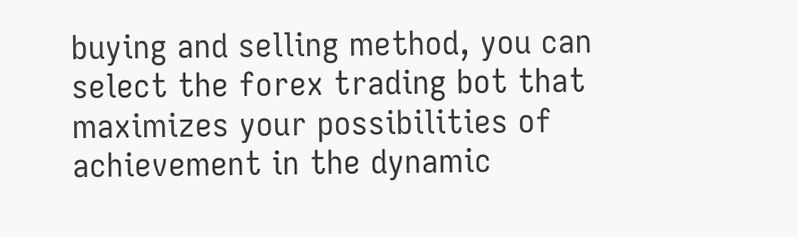buying and selling method, you can select the forex trading bot that maximizes your possibilities of achievement in the dynamic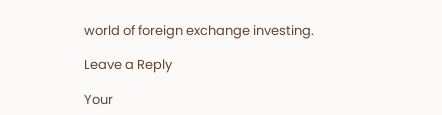world of foreign exchange investing.

Leave a Reply

Your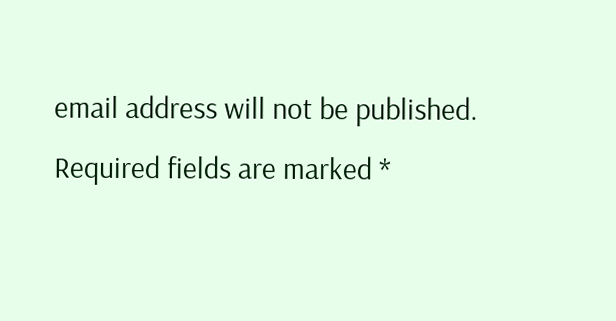email address will not be published. Required fields are marked *